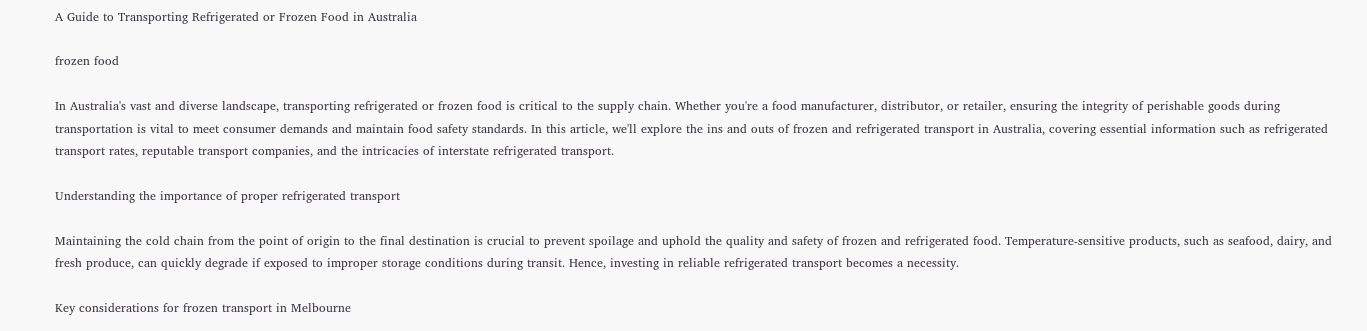A Guide to Transporting Refrigerated or Frozen Food in Australia

frozen food

In Australia's vast and diverse landscape, transporting refrigerated or frozen food is critical to the supply chain. Whether you're a food manufacturer, distributor, or retailer, ensuring the integrity of perishable goods during transportation is vital to meet consumer demands and maintain food safety standards. In this article, we'll explore the ins and outs of frozen and refrigerated transport in Australia, covering essential information such as refrigerated transport rates, reputable transport companies, and the intricacies of interstate refrigerated transport.

Understanding the importance of proper refrigerated transport

Maintaining the cold chain from the point of origin to the final destination is crucial to prevent spoilage and uphold the quality and safety of frozen and refrigerated food. Temperature-sensitive products, such as seafood, dairy, and fresh produce, can quickly degrade if exposed to improper storage conditions during transit. Hence, investing in reliable refrigerated transport becomes a necessity.

Key considerations for frozen transport in Melbourne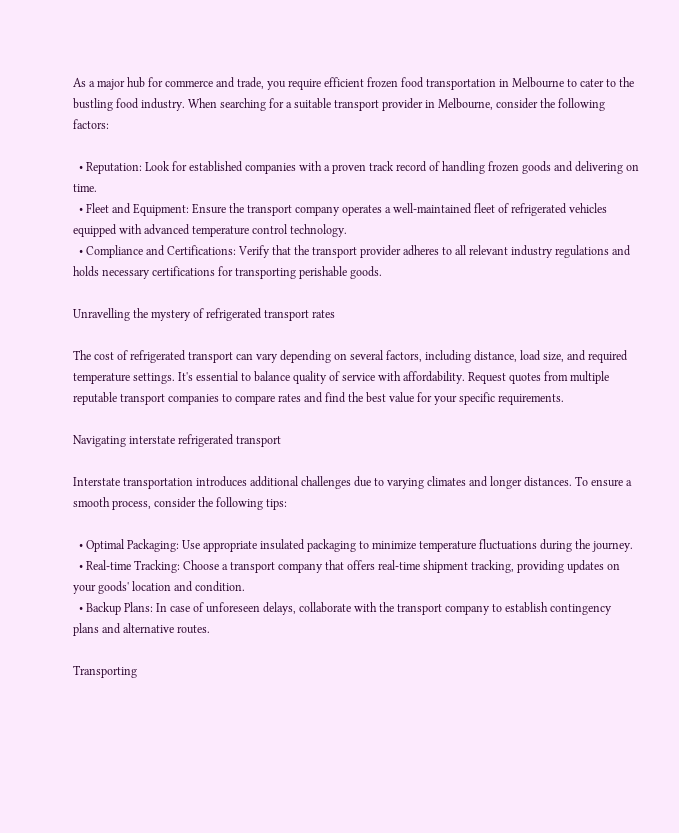As a major hub for commerce and trade, you require efficient frozen food transportation in Melbourne to cater to the bustling food industry. When searching for a suitable transport provider in Melbourne, consider the following factors:

  • Reputation: Look for established companies with a proven track record of handling frozen goods and delivering on time.
  • Fleet and Equipment: Ensure the transport company operates a well-maintained fleet of refrigerated vehicles equipped with advanced temperature control technology.
  • Compliance and Certifications: Verify that the transport provider adheres to all relevant industry regulations and holds necessary certifications for transporting perishable goods.

Unravelling the mystery of refrigerated transport rates

The cost of refrigerated transport can vary depending on several factors, including distance, load size, and required temperature settings. It's essential to balance quality of service with affordability. Request quotes from multiple reputable transport companies to compare rates and find the best value for your specific requirements.

Navigating interstate refrigerated transport

Interstate transportation introduces additional challenges due to varying climates and longer distances. To ensure a smooth process, consider the following tips:

  • Optimal Packaging: Use appropriate insulated packaging to minimize temperature fluctuations during the journey.
  • Real-time Tracking: Choose a transport company that offers real-time shipment tracking, providing updates on your goods' location and condition.
  • Backup Plans: In case of unforeseen delays, collaborate with the transport company to establish contingency plans and alternative routes.

Transporting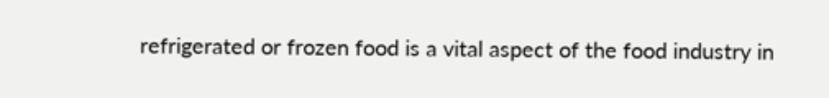refrigerated or frozen food is a vital aspect of the food industry in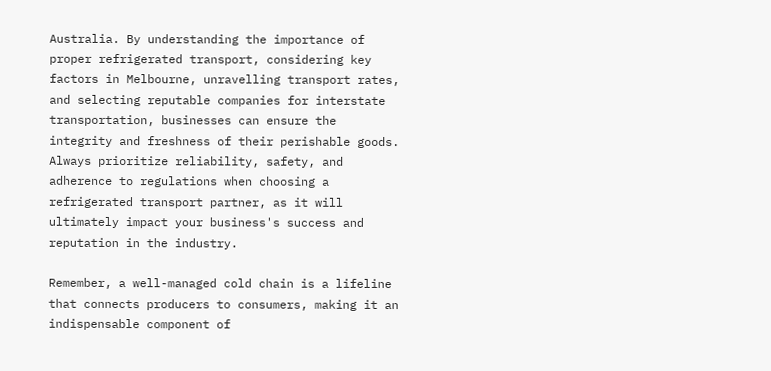Australia. By understanding the importance of proper refrigerated transport, considering key factors in Melbourne, unravelling transport rates, and selecting reputable companies for interstate transportation, businesses can ensure the integrity and freshness of their perishable goods. Always prioritize reliability, safety, and adherence to regulations when choosing a refrigerated transport partner, as it will ultimately impact your business's success and reputation in the industry.

Remember, a well-managed cold chain is a lifeline that connects producers to consumers, making it an indispensable component of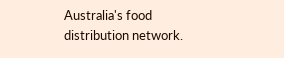Australia's food distribution network.